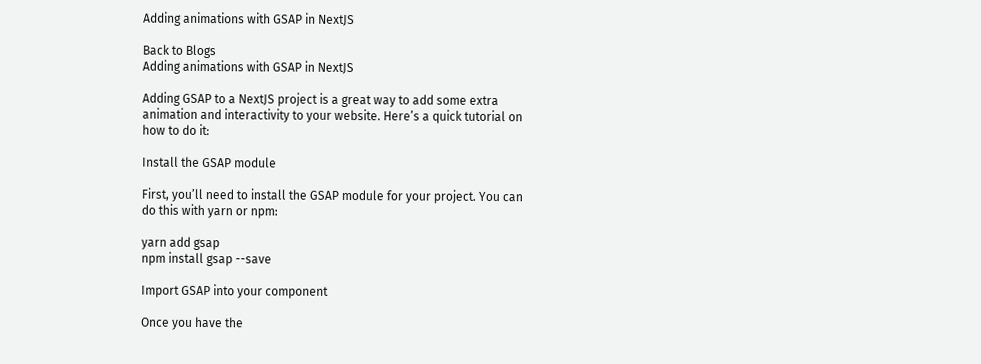Adding animations with GSAP in NextJS

Back to Blogs
Adding animations with GSAP in NextJS

Adding GSAP to a NextJS project is a great way to add some extra animation and interactivity to your website. Here’s a quick tutorial on how to do it:

Install the GSAP module

First, you’ll need to install the GSAP module for your project. You can do this with yarn or npm:

yarn add gsap
npm install gsap --save

Import GSAP into your component

Once you have the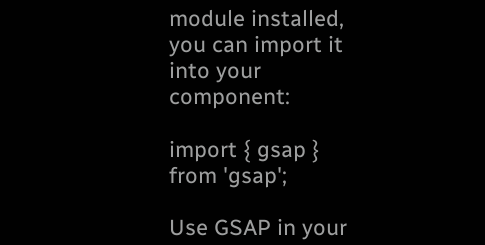module installed, you can import it into your component:

import { gsap } from 'gsap';

Use GSAP in your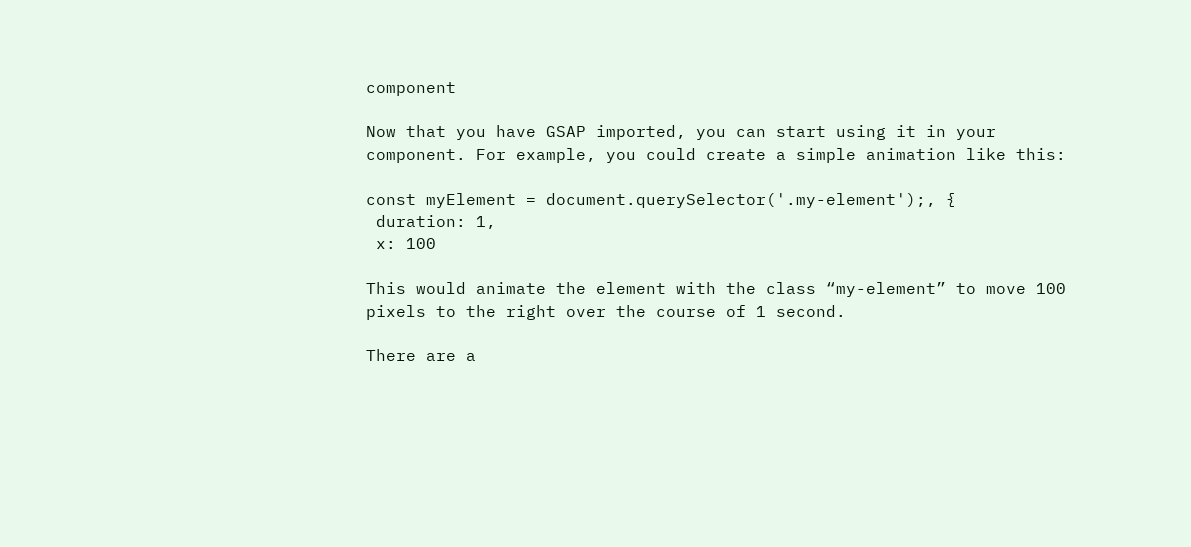component

Now that you have GSAP imported, you can start using it in your component. For example, you could create a simple animation like this:

const myElement = document.querySelector('.my-element');, {
 duration: 1,
 x: 100

This would animate the element with the class “my-element” to move 100 pixels to the right over the course of 1 second.

There are a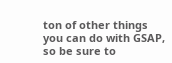ton of other things you can do with GSAP, so be sure to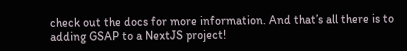check out the docs for more information. And that’s all there is to adding GSAP to a NextJS project!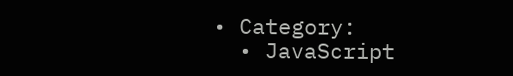• Category:
  • JavaScript